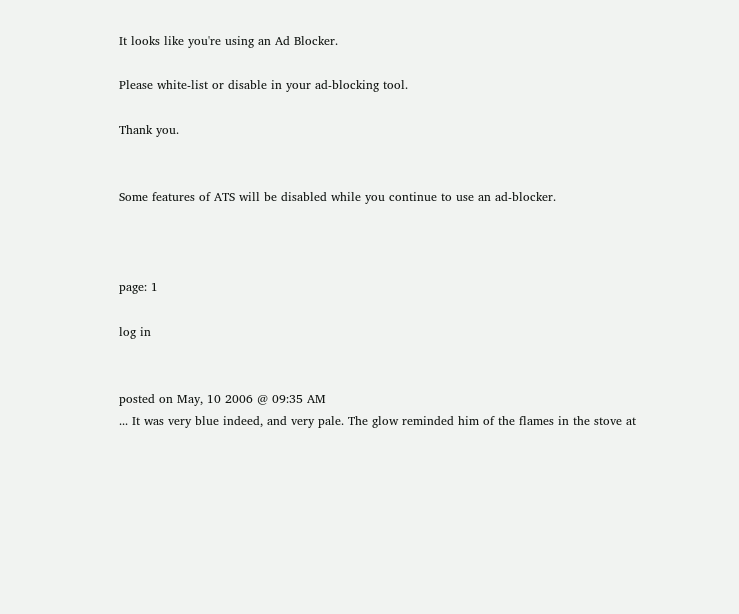It looks like you're using an Ad Blocker.

Please white-list or disable in your ad-blocking tool.

Thank you.


Some features of ATS will be disabled while you continue to use an ad-blocker.



page: 1

log in


posted on May, 10 2006 @ 09:35 AM
... It was very blue indeed, and very pale. The glow reminded him of the flames in the stove at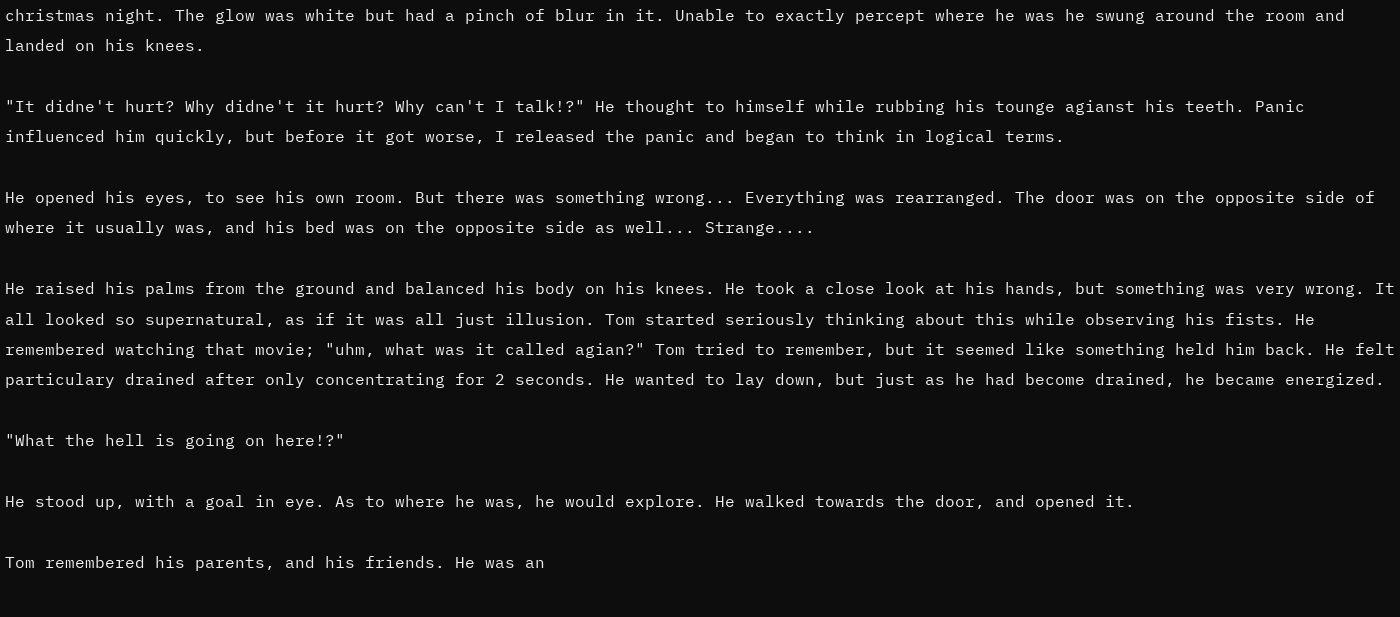christmas night. The glow was white but had a pinch of blur in it. Unable to exactly percept where he was he swung around the room and landed on his knees.

"It didne't hurt? Why didne't it hurt? Why can't I talk!?" He thought to himself while rubbing his tounge agianst his teeth. Panic influenced him quickly, but before it got worse, I released the panic and began to think in logical terms.

He opened his eyes, to see his own room. But there was something wrong... Everything was rearranged. The door was on the opposite side of where it usually was, and his bed was on the opposite side as well... Strange....

He raised his palms from the ground and balanced his body on his knees. He took a close look at his hands, but something was very wrong. It all looked so supernatural, as if it was all just illusion. Tom started seriously thinking about this while observing his fists. He remembered watching that movie; "uhm, what was it called agian?" Tom tried to remember, but it seemed like something held him back. He felt particulary drained after only concentrating for 2 seconds. He wanted to lay down, but just as he had become drained, he became energized.

"What the hell is going on here!?"

He stood up, with a goal in eye. As to where he was, he would explore. He walked towards the door, and opened it.

Tom remembered his parents, and his friends. He was an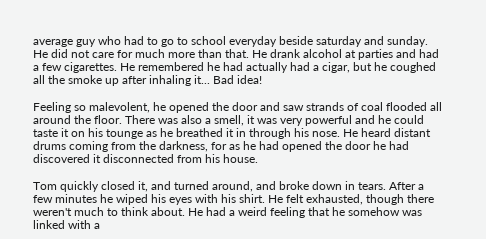average guy who had to go to school everyday beside saturday and sunday. He did not care for much more than that. He drank alcohol at parties and had a few cigarettes. He remembered he had actually had a cigar, but he coughed all the smoke up after inhaling it... Bad idea!

Feeling so malevolent, he opened the door and saw strands of coal flooded all around the floor. There was also a smell, it was very powerful and he could taste it on his tounge as he breathed it in through his nose. He heard distant drums coming from the darkness, for as he had opened the door he had discovered it disconnected from his house.

Tom quickly closed it, and turned around, and broke down in tears. After a few minutes he wiped his eyes with his shirt. He felt exhausted, though there weren't much to think about. He had a weird feeling that he somehow was linked with a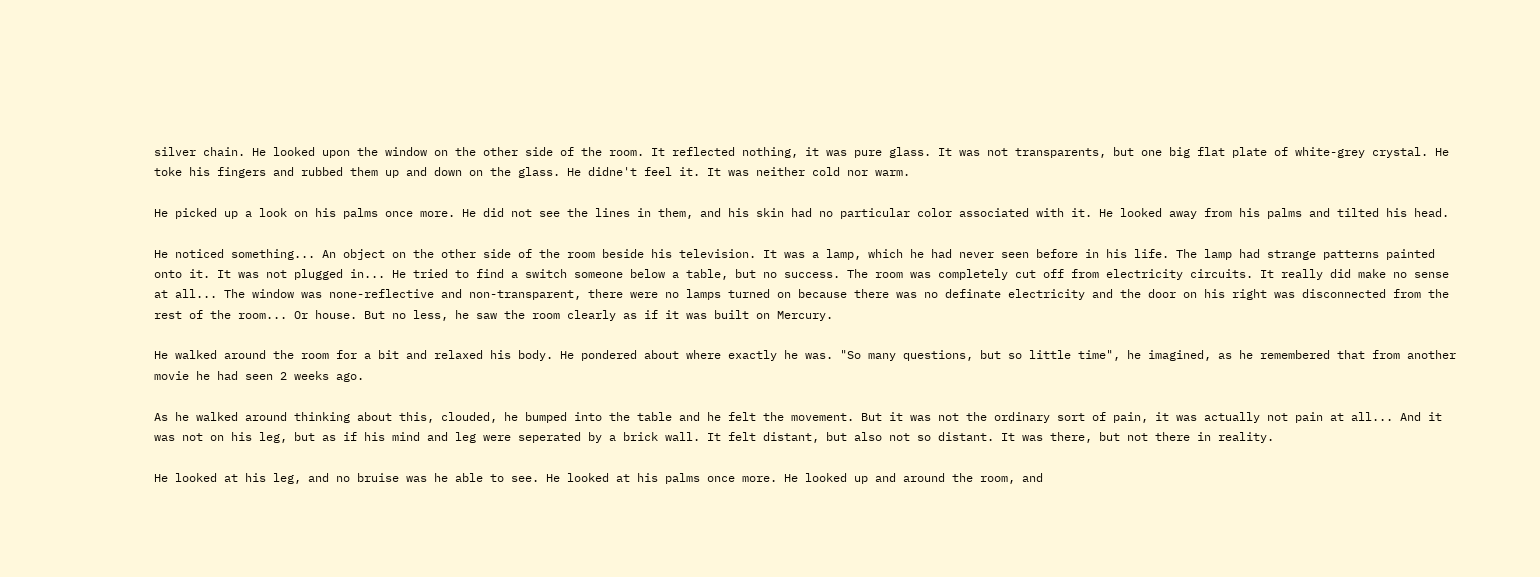silver chain. He looked upon the window on the other side of the room. It reflected nothing, it was pure glass. It was not transparents, but one big flat plate of white-grey crystal. He toke his fingers and rubbed them up and down on the glass. He didne't feel it. It was neither cold nor warm.

He picked up a look on his palms once more. He did not see the lines in them, and his skin had no particular color associated with it. He looked away from his palms and tilted his head.

He noticed something... An object on the other side of the room beside his television. It was a lamp, which he had never seen before in his life. The lamp had strange patterns painted onto it. It was not plugged in... He tried to find a switch someone below a table, but no success. The room was completely cut off from electricity circuits. It really did make no sense at all... The window was none-reflective and non-transparent, there were no lamps turned on because there was no definate electricity and the door on his right was disconnected from the rest of the room... Or house. But no less, he saw the room clearly as if it was built on Mercury.

He walked around the room for a bit and relaxed his body. He pondered about where exactly he was. "So many questions, but so little time", he imagined, as he remembered that from another movie he had seen 2 weeks ago.

As he walked around thinking about this, clouded, he bumped into the table and he felt the movement. But it was not the ordinary sort of pain, it was actually not pain at all... And it was not on his leg, but as if his mind and leg were seperated by a brick wall. It felt distant, but also not so distant. It was there, but not there in reality.

He looked at his leg, and no bruise was he able to see. He looked at his palms once more. He looked up and around the room, and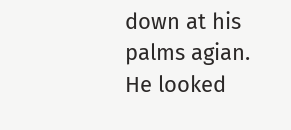down at his palms agian. He looked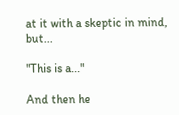at it with a skeptic in mind, but...

"This is a..."

And then he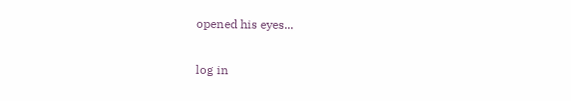opened his eyes...


log in